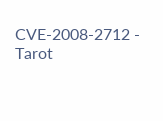CVE-2008-2712 - Tarot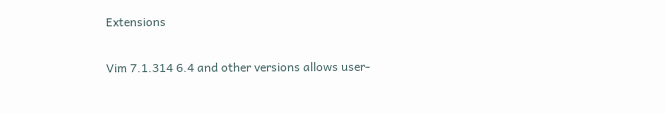Extensions


Vim 7.1.314 6.4 and other versions allows user-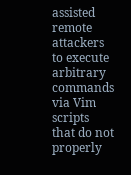assisted remote attackers to execute arbitrary commands via Vim scripts that do not properly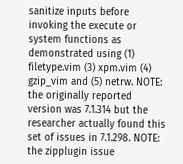sanitize inputs before invoking the execute or system functions as demonstrated using (1) filetype.vim (3) xpm.vim (4) gzip_vim and (5) netrw. NOTE: the originally reported version was 7.1.314 but the researcher actually found this set of issues in 7.1.298. NOTE: the zipplugin issue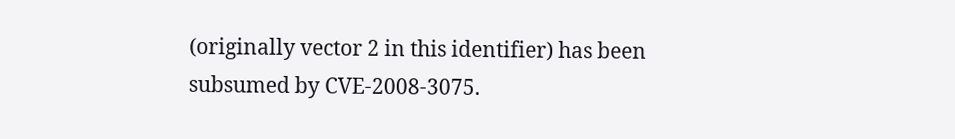(originally vector 2 in this identifier) has been subsumed by CVE-2008-3075.